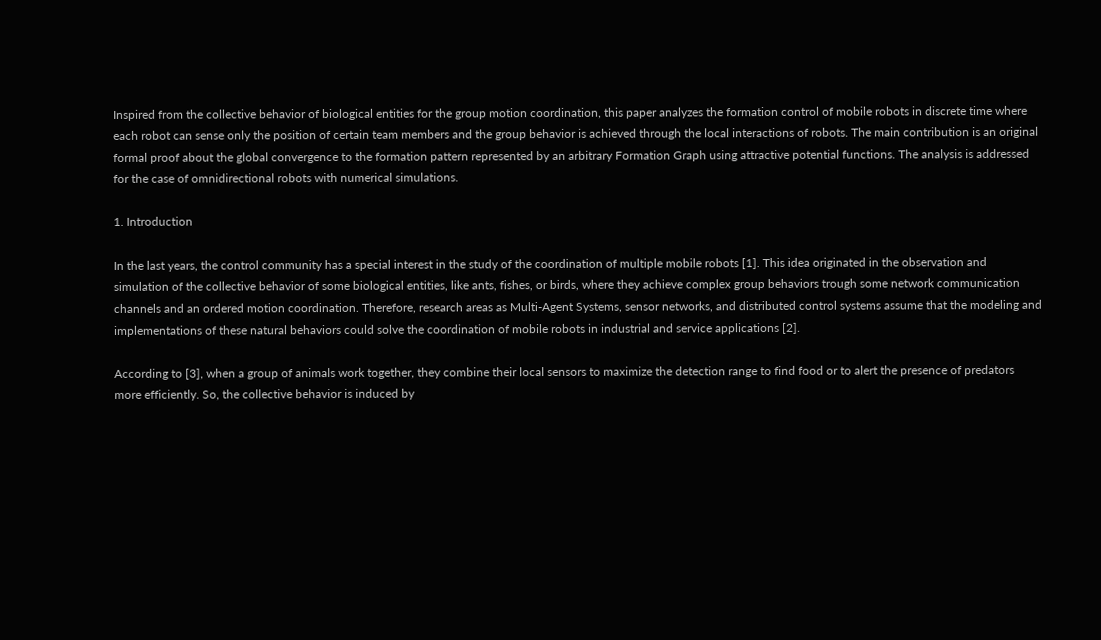Inspired from the collective behavior of biological entities for the group motion coordination, this paper analyzes the formation control of mobile robots in discrete time where each robot can sense only the position of certain team members and the group behavior is achieved through the local interactions of robots. The main contribution is an original formal proof about the global convergence to the formation pattern represented by an arbitrary Formation Graph using attractive potential functions. The analysis is addressed for the case of omnidirectional robots with numerical simulations.

1. Introduction

In the last years, the control community has a special interest in the study of the coordination of multiple mobile robots [1]. This idea originated in the observation and simulation of the collective behavior of some biological entities, like ants, fishes, or birds, where they achieve complex group behaviors trough some network communication channels and an ordered motion coordination. Therefore, research areas as Multi-Agent Systems, sensor networks, and distributed control systems assume that the modeling and implementations of these natural behaviors could solve the coordination of mobile robots in industrial and service applications [2].

According to [3], when a group of animals work together, they combine their local sensors to maximize the detection range to find food or to alert the presence of predators more efficiently. So, the collective behavior is induced by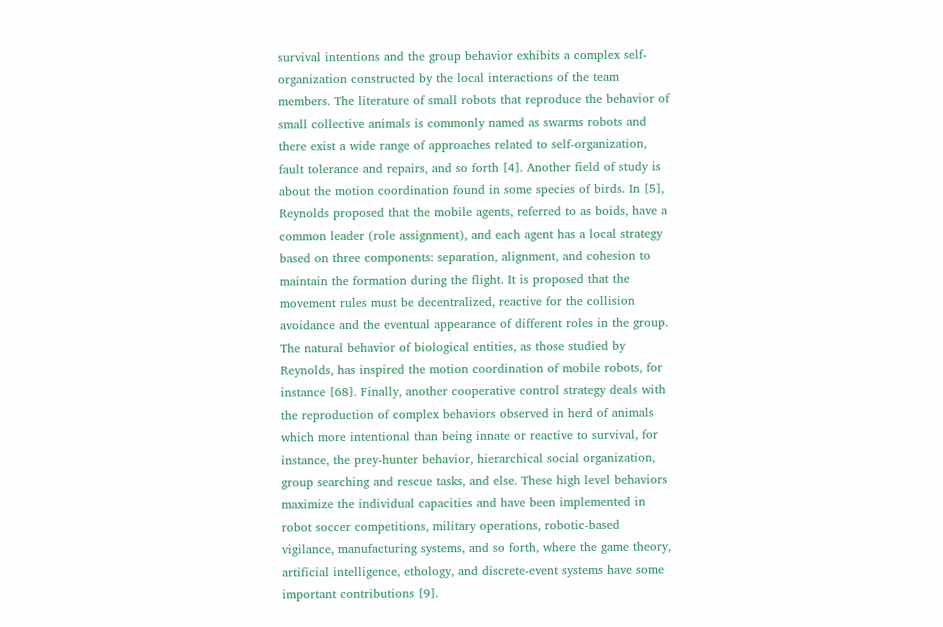survival intentions and the group behavior exhibits a complex self-organization constructed by the local interactions of the team members. The literature of small robots that reproduce the behavior of small collective animals is commonly named as swarms robots and there exist a wide range of approaches related to self-organization, fault tolerance and repairs, and so forth [4]. Another field of study is about the motion coordination found in some species of birds. In [5], Reynolds proposed that the mobile agents, referred to as boids, have a common leader (role assignment), and each agent has a local strategy based on three components: separation, alignment, and cohesion to maintain the formation during the flight. It is proposed that the movement rules must be decentralized, reactive for the collision avoidance and the eventual appearance of different roles in the group. The natural behavior of biological entities, as those studied by Reynolds, has inspired the motion coordination of mobile robots, for instance [68]. Finally, another cooperative control strategy deals with the reproduction of complex behaviors observed in herd of animals which more intentional than being innate or reactive to survival, for instance, the prey-hunter behavior, hierarchical social organization, group searching and rescue tasks, and else. These high level behaviors maximize the individual capacities and have been implemented in robot soccer competitions, military operations, robotic-based vigilance, manufacturing systems, and so forth, where the game theory, artificial intelligence, ethology, and discrete-event systems have some important contributions [9].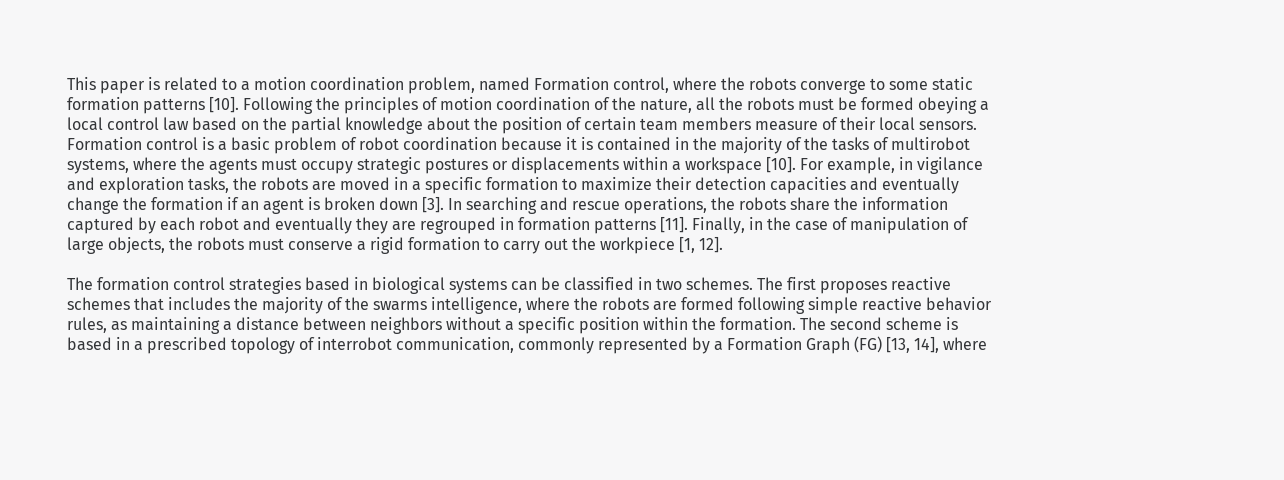This paper is related to a motion coordination problem, named Formation control, where the robots converge to some static formation patterns [10]. Following the principles of motion coordination of the nature, all the robots must be formed obeying a local control law based on the partial knowledge about the position of certain team members measure of their local sensors. Formation control is a basic problem of robot coordination because it is contained in the majority of the tasks of multirobot systems, where the agents must occupy strategic postures or displacements within a workspace [10]. For example, in vigilance and exploration tasks, the robots are moved in a specific formation to maximize their detection capacities and eventually change the formation if an agent is broken down [3]. In searching and rescue operations, the robots share the information captured by each robot and eventually they are regrouped in formation patterns [11]. Finally, in the case of manipulation of large objects, the robots must conserve a rigid formation to carry out the workpiece [1, 12].

The formation control strategies based in biological systems can be classified in two schemes. The first proposes reactive schemes that includes the majority of the swarms intelligence, where the robots are formed following simple reactive behavior rules, as maintaining a distance between neighbors without a specific position within the formation. The second scheme is based in a prescribed topology of interrobot communication, commonly represented by a Formation Graph (FG) [13, 14], where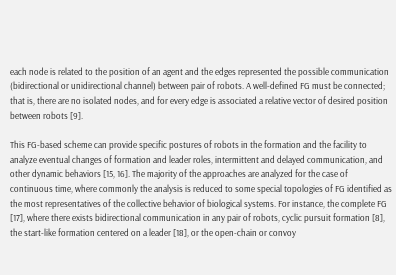each node is related to the position of an agent and the edges represented the possible communication (bidirectional or unidirectional channel) between pair of robots. A well-defined FG must be connected; that is, there are no isolated nodes, and for every edge is associated a relative vector of desired position between robots [9].

This FG-based scheme can provide specific postures of robots in the formation and the facility to analyze eventual changes of formation and leader roles, intermittent and delayed communication, and other dynamic behaviors [15, 16]. The majority of the approaches are analyzed for the case of continuous time, where commonly the analysis is reduced to some special topologies of FG identified as the most representatives of the collective behavior of biological systems. For instance, the complete FG [17], where there exists bidirectional communication in any pair of robots, cyclic pursuit formation [8], the start-like formation centered on a leader [18], or the open-chain or convoy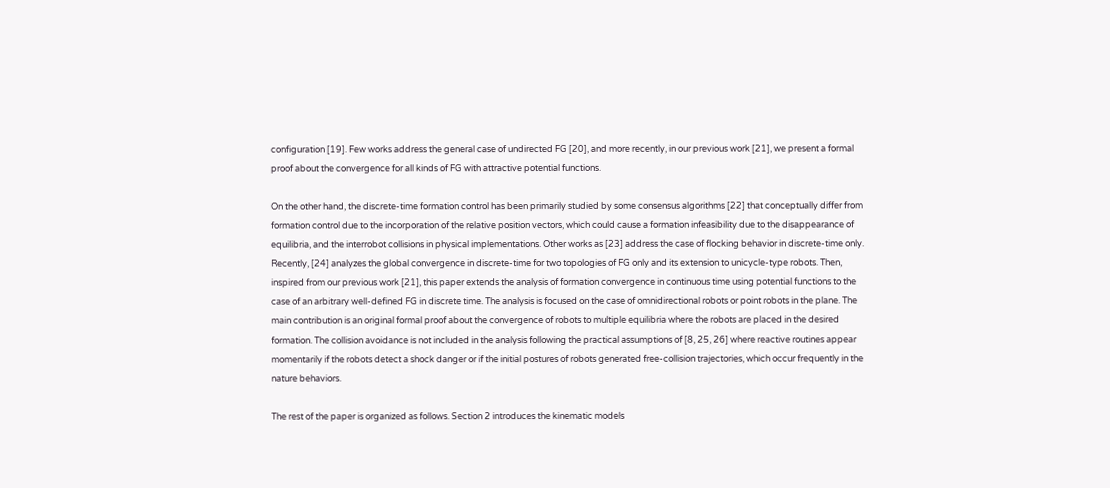configuration [19]. Few works address the general case of undirected FG [20], and more recently, in our previous work [21], we present a formal proof about the convergence for all kinds of FG with attractive potential functions.

On the other hand, the discrete-time formation control has been primarily studied by some consensus algorithms [22] that conceptually differ from formation control due to the incorporation of the relative position vectors, which could cause a formation infeasibility due to the disappearance of equilibria, and the interrobot collisions in physical implementations. Other works as [23] address the case of flocking behavior in discrete-time only. Recently, [24] analyzes the global convergence in discrete-time for two topologies of FG only and its extension to unicycle-type robots. Then, inspired from our previous work [21], this paper extends the analysis of formation convergence in continuous time using potential functions to the case of an arbitrary well-defined FG in discrete time. The analysis is focused on the case of omnidirectional robots or point robots in the plane. The main contribution is an original formal proof about the convergence of robots to multiple equilibria where the robots are placed in the desired formation. The collision avoidance is not included in the analysis following the practical assumptions of [8, 25, 26] where reactive routines appear momentarily if the robots detect a shock danger or if the initial postures of robots generated free-collision trajectories, which occur frequently in the nature behaviors.

The rest of the paper is organized as follows. Section 2 introduces the kinematic models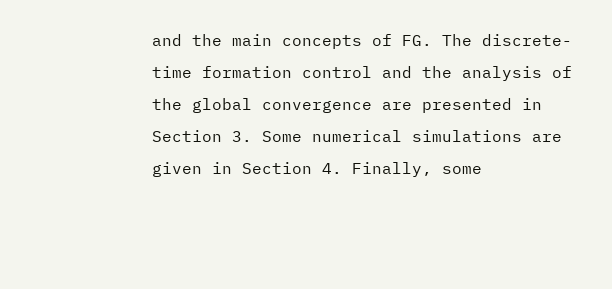and the main concepts of FG. The discrete-time formation control and the analysis of the global convergence are presented in Section 3. Some numerical simulations are given in Section 4. Finally, some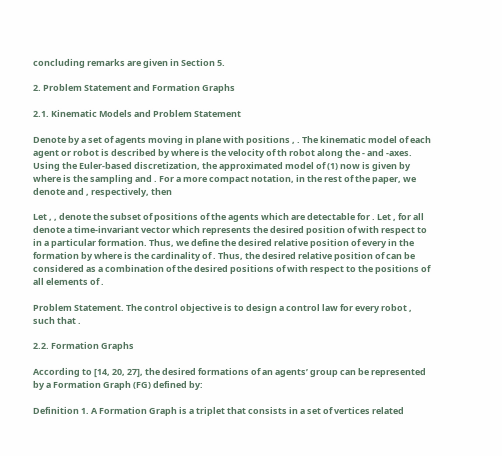concluding remarks are given in Section 5.

2. Problem Statement and Formation Graphs

2.1. Kinematic Models and Problem Statement

Denote by a set of agents moving in plane with positions , . The kinematic model of each agent or robot is described by where is the velocity of th robot along the - and -axes. Using the Euler-based discretization, the approximated model of (1) now is given by where is the sampling and . For a more compact notation, in the rest of the paper, we denote and , respectively, then

Let , , denote the subset of positions of the agents which are detectable for . Let , for all    denote a time-invariant vector which represents the desired position of with respect to in a particular formation. Thus, we define the desired relative position of every in the formation by where is the cardinality of . Thus, the desired relative position of can be considered as a combination of the desired positions of with respect to the positions of all elements of .

Problem Statement. The control objective is to design a control law for every robot , such that .

2.2. Formation Graphs

According to [14, 20, 27], the desired formations of an agents’ group can be represented by a Formation Graph (FG) defined by:

Definition 1. A Formation Graph is a triplet that consists in a set of vertices related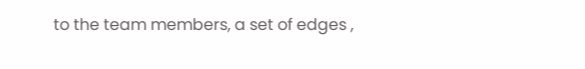to the team members, a set of edges ,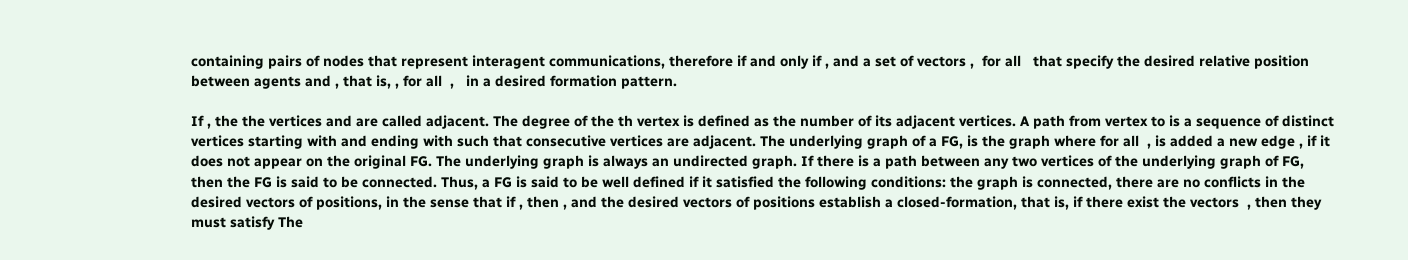containing pairs of nodes that represent interagent communications, therefore if and only if , and a set of vectors ,  for all   that specify the desired relative position between agents and , that is, , for all  ,   in a desired formation pattern.

If , the the vertices and are called adjacent. The degree of the th vertex is defined as the number of its adjacent vertices. A path from vertex to is a sequence of distinct vertices starting with and ending with such that consecutive vertices are adjacent. The underlying graph of a FG, is the graph where for all  , is added a new edge , if it does not appear on the original FG. The underlying graph is always an undirected graph. If there is a path between any two vertices of the underlying graph of FG, then the FG is said to be connected. Thus, a FG is said to be well defined if it satisfied the following conditions: the graph is connected, there are no conflicts in the desired vectors of positions, in the sense that if , then , and the desired vectors of positions establish a closed-formation, that is, if there exist the vectors  , then they must satisfy The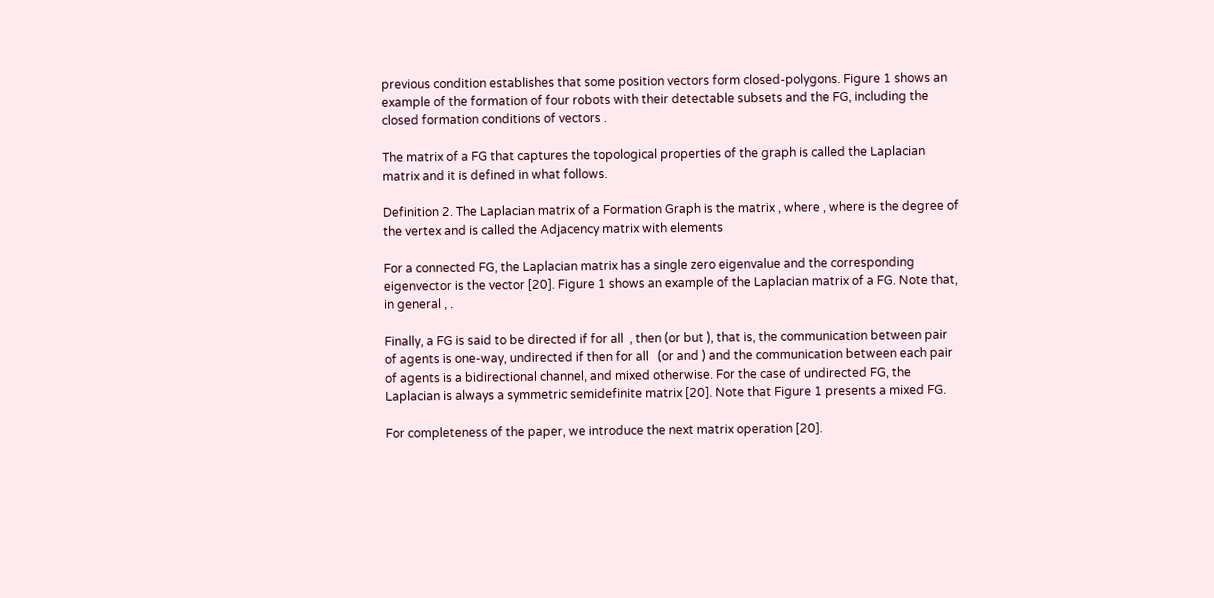previous condition establishes that some position vectors form closed-polygons. Figure 1 shows an example of the formation of four robots with their detectable subsets and the FG, including the closed formation conditions of vectors .

The matrix of a FG that captures the topological properties of the graph is called the Laplacian matrix and it is defined in what follows.

Definition 2. The Laplacian matrix of a Formation Graph is the matrix , where , where is the degree of the vertex and is called the Adjacency matrix with elements

For a connected FG, the Laplacian matrix has a single zero eigenvalue and the corresponding eigenvector is the vector [20]. Figure 1 shows an example of the Laplacian matrix of a FG. Note that, in general , .

Finally, a FG is said to be directed if for all  , then (or but ), that is, the communication between pair of agents is one-way, undirected if then for all   (or and ) and the communication between each pair of agents is a bidirectional channel, and mixed otherwise. For the case of undirected FG, the Laplacian is always a symmetric semidefinite matrix [20]. Note that Figure 1 presents a mixed FG.

For completeness of the paper, we introduce the next matrix operation [20].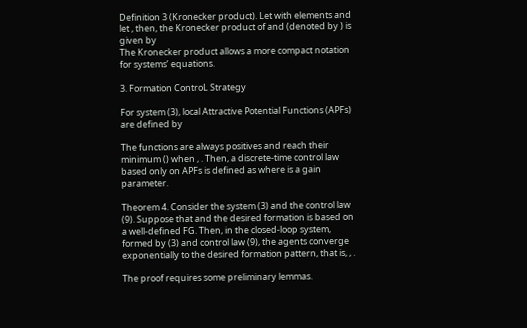Definition 3 (Kronecker product). Let with elements and let , then, the Kronecker product of and (denoted by ) is given by
The Kronecker product allows a more compact notation for systems’ equations.

3. Formation ControL Strategy

For system (3), local Attractive Potential Functions (APFs) are defined by

The functions are always positives and reach their minimum () when , . Then, a discrete-time control law based only on APFs is defined as where is a gain parameter.

Theorem 4. Consider the system (3) and the control law (9). Suppose that and the desired formation is based on a well-defined FG. Then, in the closed-loop system, formed by (3) and control law (9), the agents converge exponentially to the desired formation pattern, that is, , .

The proof requires some preliminary lemmas.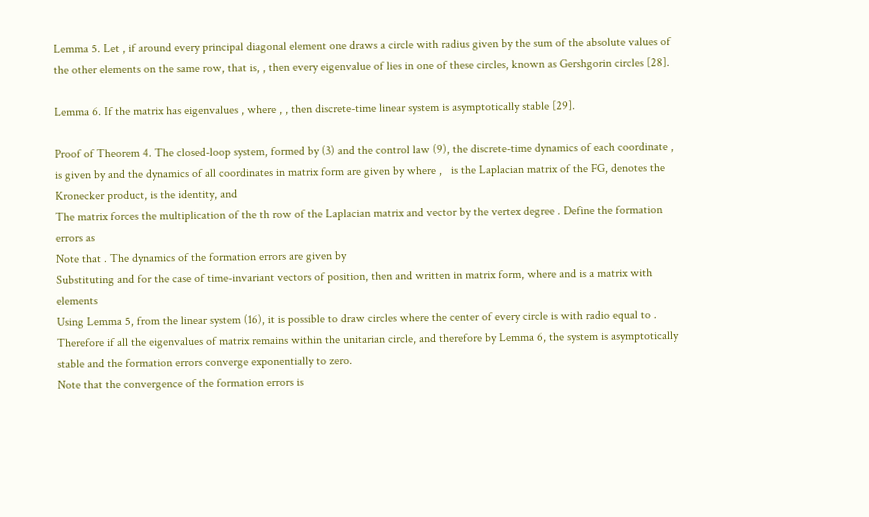Lemma 5. Let , if around every principal diagonal element one draws a circle with radius given by the sum of the absolute values of the other elements on the same row, that is, , then every eigenvalue of lies in one of these circles, known as Gershgorin circles [28].

Lemma 6. If the matrix has eigenvalues , where , , then discrete-time linear system is asymptotically stable [29].

Proof of Theorem 4. The closed-loop system, formed by (3) and the control law (9), the discrete-time dynamics of each coordinate , is given by and the dynamics of all coordinates in matrix form are given by where ,   is the Laplacian matrix of the FG, denotes the Kronecker product, is the identity, and
The matrix forces the multiplication of the th row of the Laplacian matrix and vector by the vertex degree . Define the formation errors as
Note that . The dynamics of the formation errors are given by
Substituting and for the case of time-invariant vectors of position, then and written in matrix form, where and is a matrix with elements
Using Lemma 5, from the linear system (16), it is possible to draw circles where the center of every circle is with radio equal to . Therefore if all the eigenvalues of matrix remains within the unitarian circle, and therefore by Lemma 6, the system is asymptotically stable and the formation errors converge exponentially to zero.
Note that the convergence of the formation errors is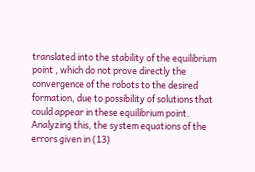translated into the stability of the equilibrium point , which do not prove directly the convergence of the robots to the desired formation, due to possibility of solutions that could appear in these equilibrium point. Analyzing this, the system equations of the errors given in (13)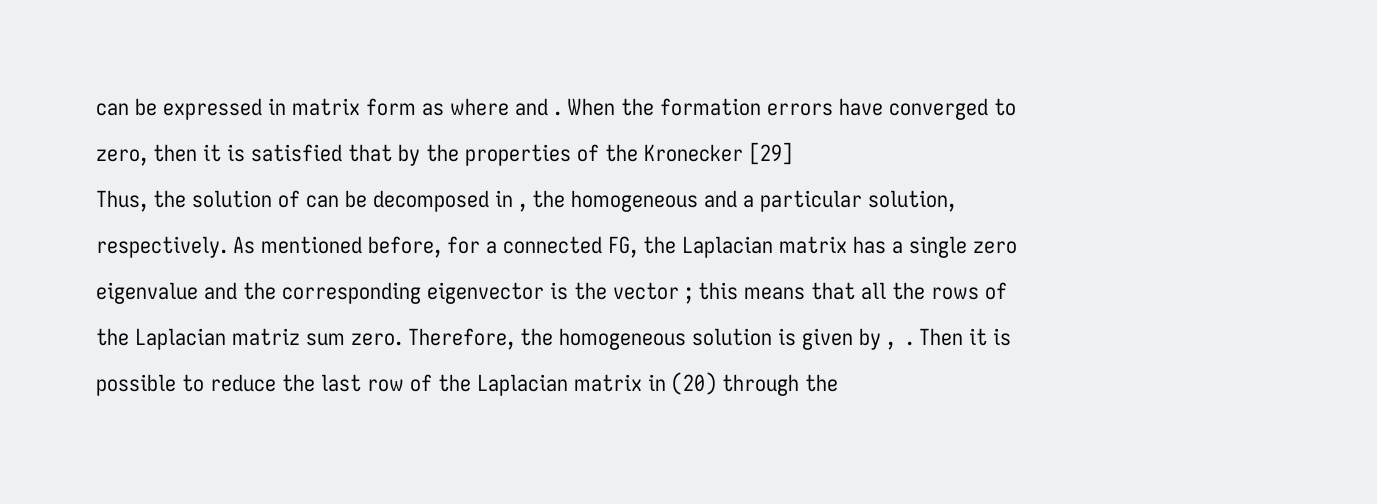can be expressed in matrix form as where and . When the formation errors have converged to zero, then it is satisfied that by the properties of the Kronecker [29]
Thus, the solution of can be decomposed in , the homogeneous and a particular solution, respectively. As mentioned before, for a connected FG, the Laplacian matrix has a single zero eigenvalue and the corresponding eigenvector is the vector ; this means that all the rows of the Laplacian matriz sum zero. Therefore, the homogeneous solution is given by ,  . Then it is possible to reduce the last row of the Laplacian matrix in (20) through the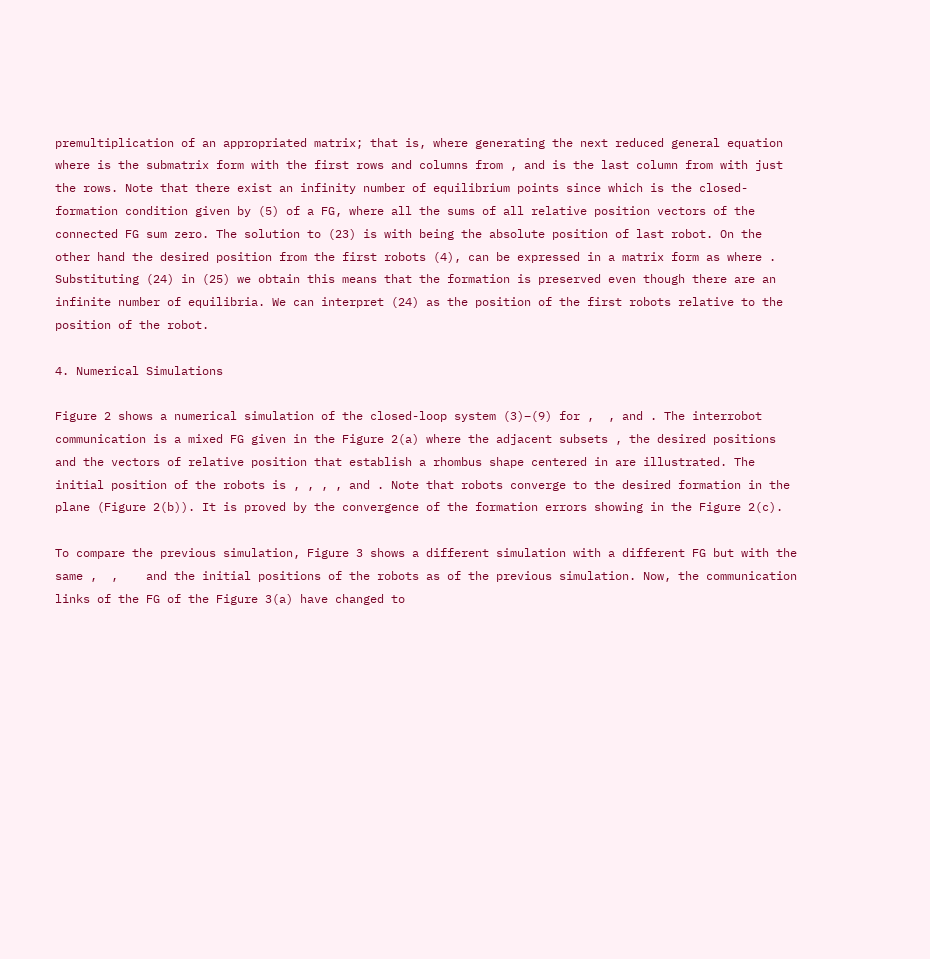premultiplication of an appropriated matrix; that is, where generating the next reduced general equation where is the submatrix form with the first rows and columns from , and is the last column from with just the rows. Note that there exist an infinity number of equilibrium points since which is the closed-formation condition given by (5) of a FG, where all the sums of all relative position vectors of the connected FG sum zero. The solution to (23) is with being the absolute position of last robot. On the other hand the desired position from the first robots (4), can be expressed in a matrix form as where . Substituting (24) in (25) we obtain this means that the formation is preserved even though there are an infinite number of equilibria. We can interpret (24) as the position of the first robots relative to the position of the robot.

4. Numerical Simulations

Figure 2 shows a numerical simulation of the closed-loop system (3)–(9) for ,  , and . The interrobot communication is a mixed FG given in the Figure 2(a) where the adjacent subsets , the desired positions and the vectors of relative position that establish a rhombus shape centered in are illustrated. The initial position of the robots is , , , , and . Note that robots converge to the desired formation in the plane (Figure 2(b)). It is proved by the convergence of the formation errors showing in the Figure 2(c).

To compare the previous simulation, Figure 3 shows a different simulation with a different FG but with the same ,  ,    and the initial positions of the robots as of the previous simulation. Now, the communication links of the FG of the Figure 3(a) have changed to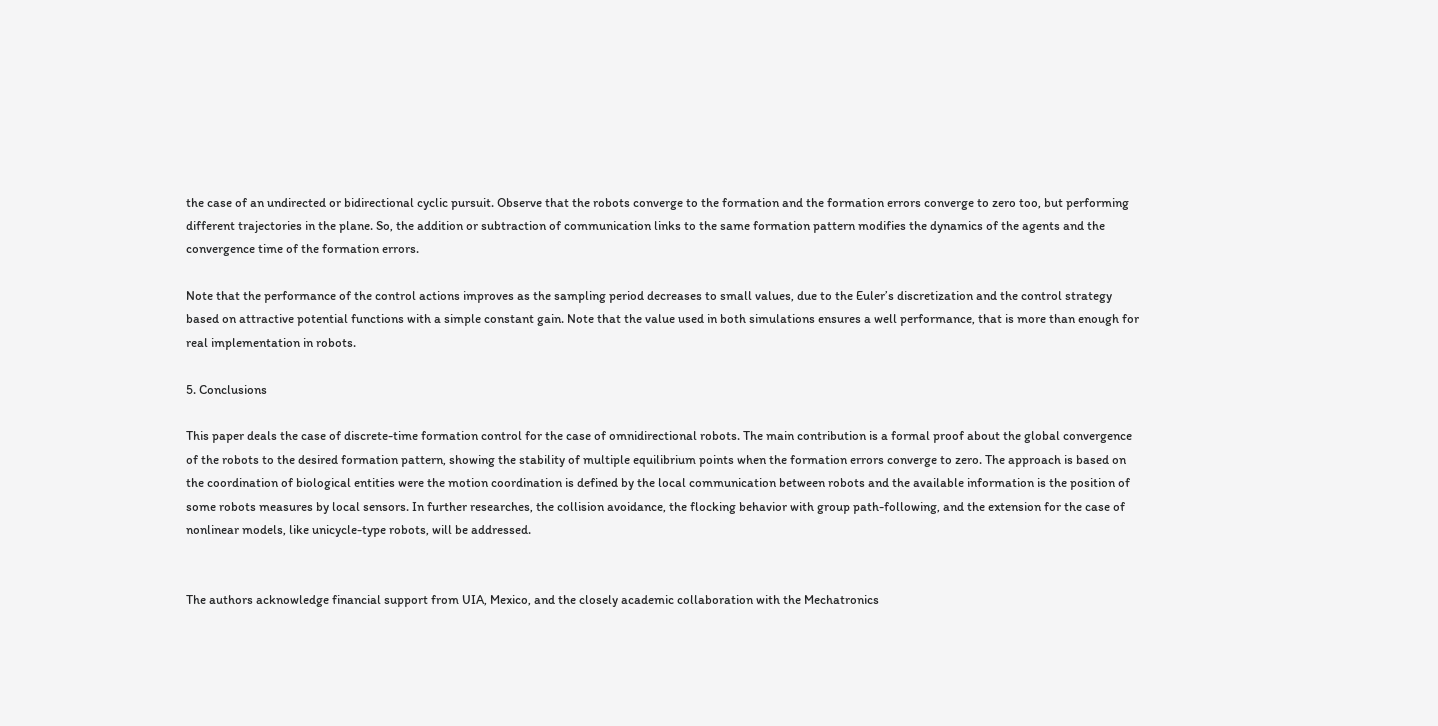the case of an undirected or bidirectional cyclic pursuit. Observe that the robots converge to the formation and the formation errors converge to zero too, but performing different trajectories in the plane. So, the addition or subtraction of communication links to the same formation pattern modifies the dynamics of the agents and the convergence time of the formation errors.

Note that the performance of the control actions improves as the sampling period decreases to small values, due to the Euler’s discretization and the control strategy based on attractive potential functions with a simple constant gain. Note that the value used in both simulations ensures a well performance, that is more than enough for real implementation in robots.

5. Conclusions

This paper deals the case of discrete-time formation control for the case of omnidirectional robots. The main contribution is a formal proof about the global convergence of the robots to the desired formation pattern, showing the stability of multiple equilibrium points when the formation errors converge to zero. The approach is based on the coordination of biological entities were the motion coordination is defined by the local communication between robots and the available information is the position of some robots measures by local sensors. In further researches, the collision avoidance, the flocking behavior with group path-following, and the extension for the case of nonlinear models, like unicycle-type robots, will be addressed.


The authors acknowledge financial support from UIA, Mexico, and the closely academic collaboration with the Mechatronics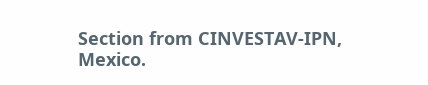Section from CINVESTAV-IPN, Mexico.